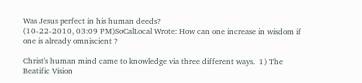Was Jesus perfect in his human deeds?
(10-22-2010, 03:09 PM)SoCalLocal Wrote: How can one increase in wisdom if one is already omniscient ?

Christ's human mind came to knowledge via three different ways.  1) The Beatific Vision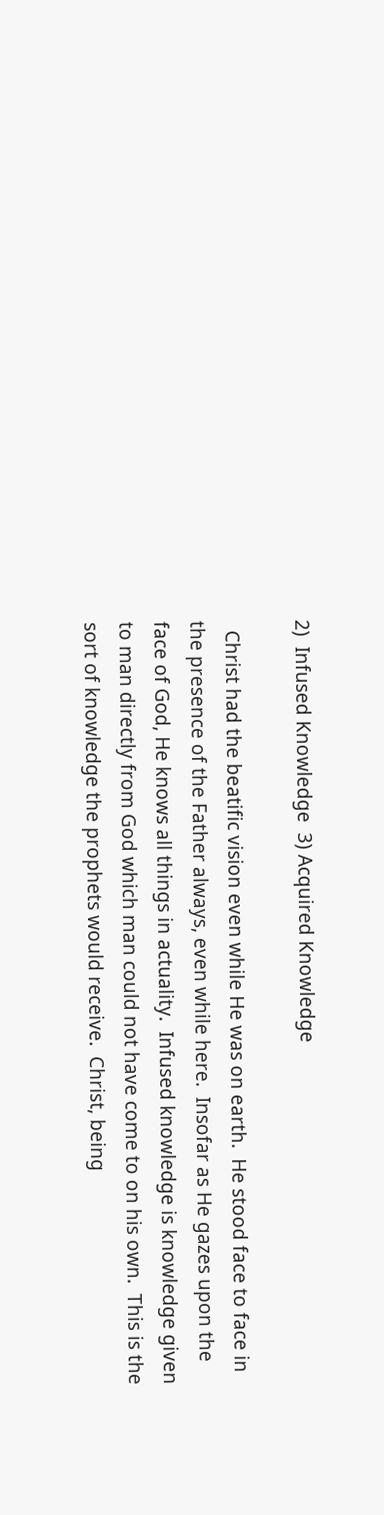2)  Infused Knowledge  3) Acquired Knowledge

  Christ had the beatific vision even while He was on earth.  He stood face to face in the presence of the Father always, even while here.  Insofar as He gazes upon the face of God, He knows all things in actuality.  Infused knowledge is knowledge given to man directly from God which man could not have come to on his own.  This is the sort of knowledge the prophets would receive.  Christ, being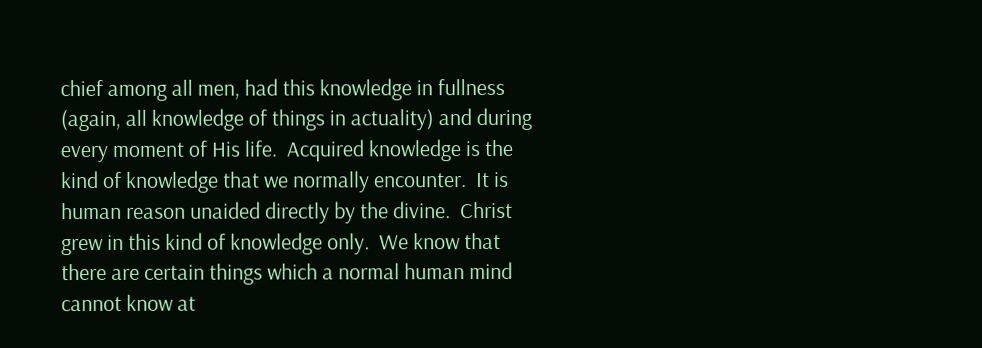chief among all men, had this knowledge in fullness (again, all knowledge of things in actuality) and during every moment of His life.  Acquired knowledge is the kind of knowledge that we normally encounter.  It is human reason unaided directly by the divine.  Christ grew in this kind of knowledge only.  We know that there are certain things which a normal human mind cannot know at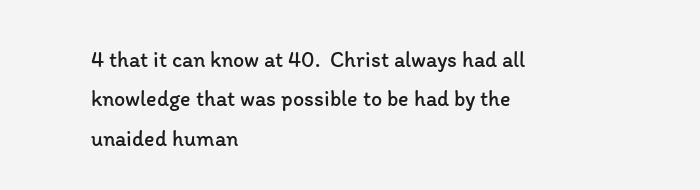4 that it can know at 40.  Christ always had all knowledge that was possible to be had by the unaided human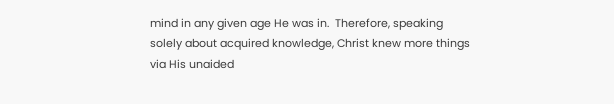mind in any given age He was in.  Therefore, speaking solely about acquired knowledge, Christ knew more things via His unaided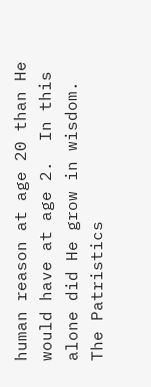human reason at age 20 than He would have at age 2.  In this alone did He grow in wisdom.  The Patristics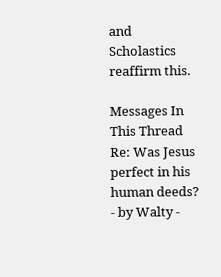and Scholastics reaffirm this.

Messages In This Thread
Re: Was Jesus perfect in his human deeds? - by Walty -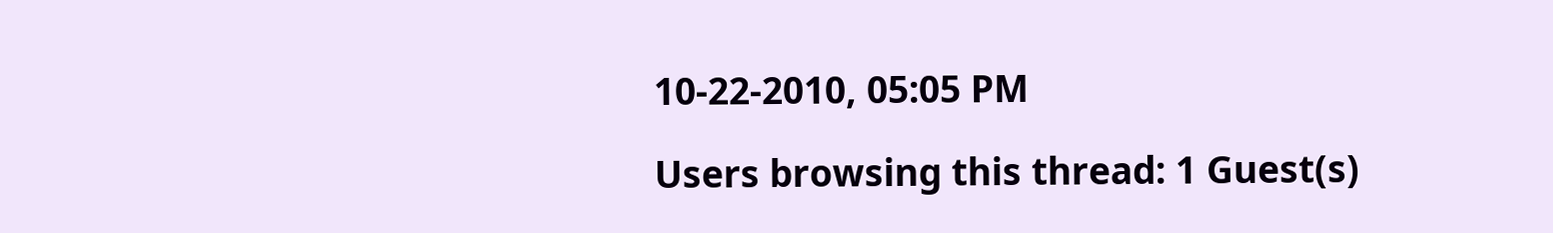10-22-2010, 05:05 PM

Users browsing this thread: 1 Guest(s)